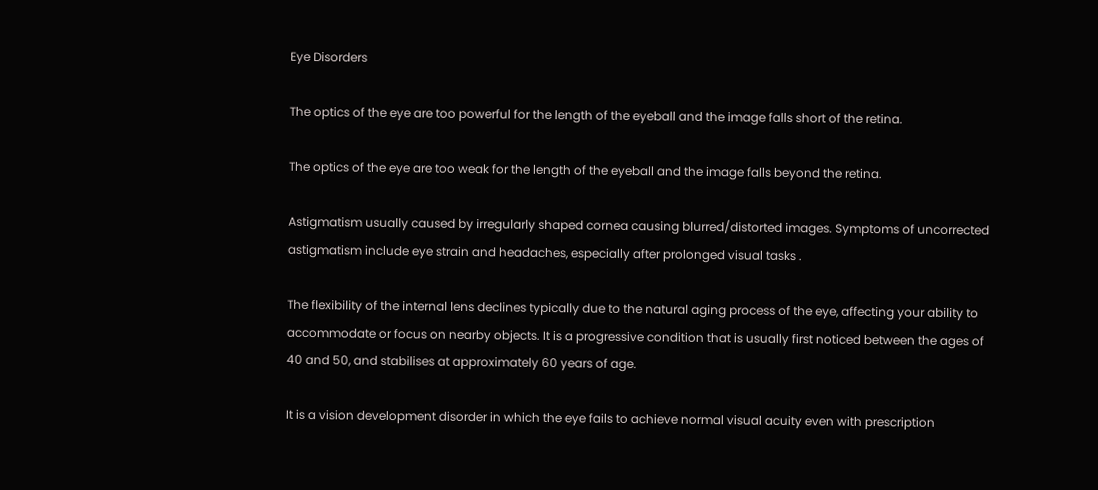Eye Disorders

The optics of the eye are too powerful for the length of the eyeball and the image falls short of the retina.

The optics of the eye are too weak for the length of the eyeball and the image falls beyond the retina.

Astigmatism usually caused by irregularly shaped cornea causing blurred/distorted images. Symptoms of uncorrected astigmatism include eye strain and headaches, especially after prolonged visual tasks .

The flexibility of the internal lens declines typically due to the natural aging process of the eye, affecting your ability to accommodate or focus on nearby objects. It is a progressive condition that is usually first noticed between the ages of 40 and 50, and stabilises at approximately 60 years of age.

It is a vision development disorder in which the eye fails to achieve normal visual acuity even with prescription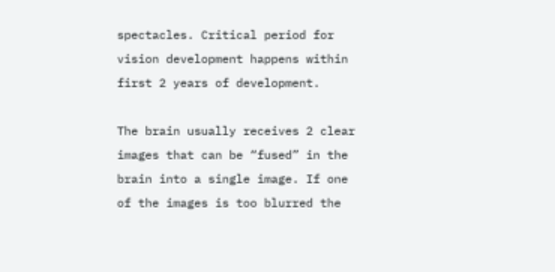spectacles. Critical period for vision development happens within first 2 years of development.

The brain usually receives 2 clear images that can be “fused” in the brain into a single image. If one of the images is too blurred the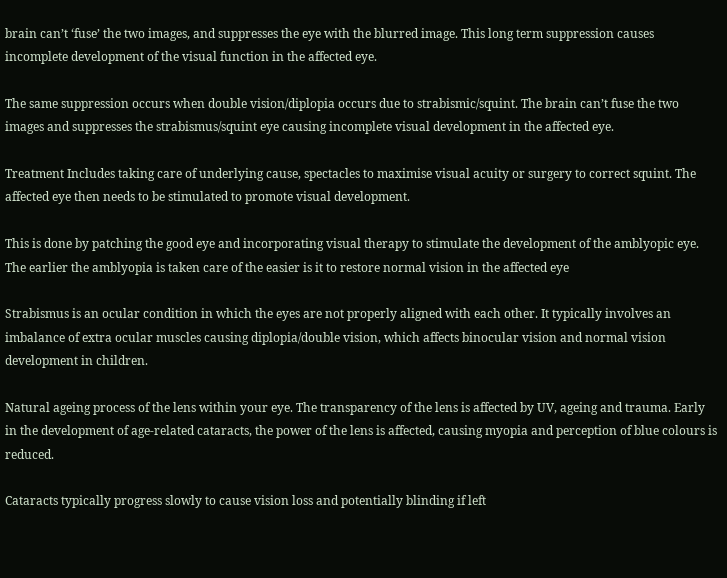brain can’t ‘fuse’ the two images, and suppresses the eye with the blurred image. This long term suppression causes incomplete development of the visual function in the affected eye.

The same suppression occurs when double vision/diplopia occurs due to strabismic/squint. The brain can’t fuse the two images and suppresses the strabismus/squint eye causing incomplete visual development in the affected eye.

Treatment Includes taking care of underlying cause, spectacles to maximise visual acuity or surgery to correct squint. The affected eye then needs to be stimulated to promote visual development.

This is done by patching the good eye and incorporating visual therapy to stimulate the development of the amblyopic eye. The earlier the amblyopia is taken care of the easier is it to restore normal vision in the affected eye

Strabismus is an ocular condition in which the eyes are not properly aligned with each other. It typically involves an imbalance of extra ocular muscles causing diplopia/double vision, which affects binocular vision and normal vision development in children.

Natural ageing process of the lens within your eye. The transparency of the lens is affected by UV, ageing and trauma. Early in the development of age-related cataracts, the power of the lens is affected, causing myopia and perception of blue colours is reduced.

Cataracts typically progress slowly to cause vision loss and potentially blinding if left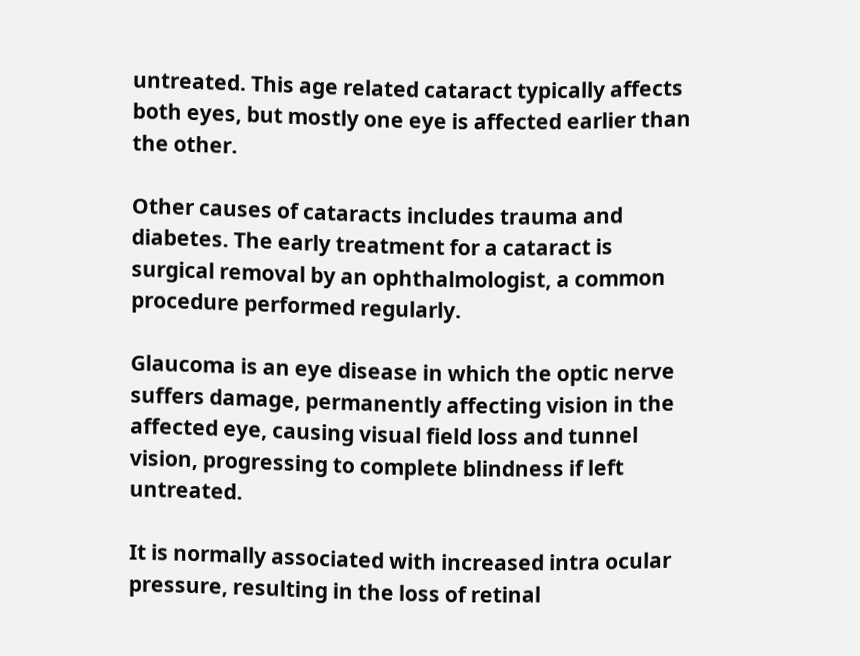untreated. This age related cataract typically affects both eyes, but mostly one eye is affected earlier than the other.

Other causes of cataracts includes trauma and diabetes. The early treatment for a cataract is surgical removal by an ophthalmologist, a common procedure performed regularly.

Glaucoma is an eye disease in which the optic nerve suffers damage, permanently affecting vision in the affected eye, causing visual field loss and tunnel vision, progressing to complete blindness if left untreated.

It is normally associated with increased intra ocular pressure, resulting in the loss of retinal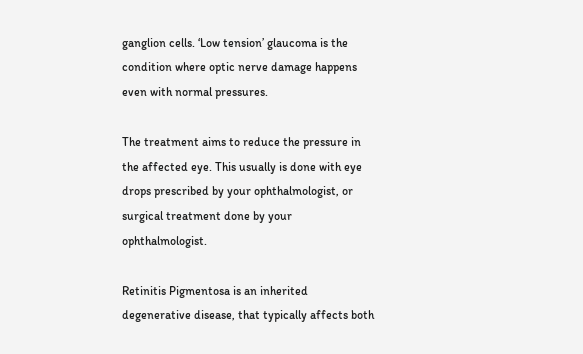ganglion cells. ‘Low tension’ glaucoma is the condition where optic nerve damage happens even with normal pressures.

The treatment aims to reduce the pressure in the affected eye. This usually is done with eye drops prescribed by your ophthalmologist, or surgical treatment done by your ophthalmologist.

Retinitis Pigmentosa is an inherited degenerative disease, that typically affects both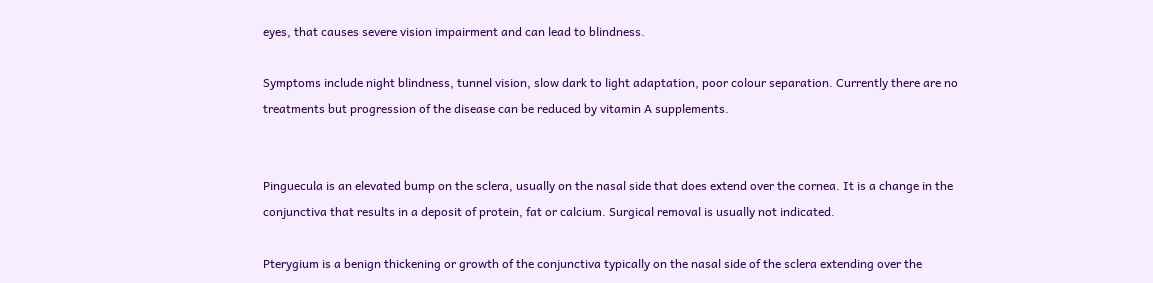eyes, that causes severe vision impairment and can lead to blindness.

Symptoms include night blindness, tunnel vision, slow dark to light adaptation, poor colour separation. Currently there are no treatments but progression of the disease can be reduced by vitamin A supplements.


Pinguecula is an elevated bump on the sclera, usually on the nasal side that does extend over the cornea. It is a change in the conjunctiva that results in a deposit of protein, fat or calcium. Surgical removal is usually not indicated.

Pterygium is a benign thickening or growth of the conjunctiva typically on the nasal side of the sclera extending over the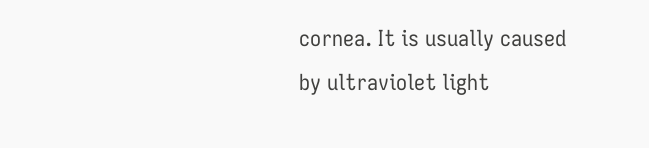cornea. It is usually caused by ultraviolet light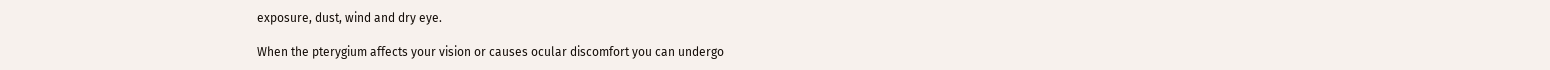exposure, dust, wind and dry eye.

When the pterygium affects your vision or causes ocular discomfort you can undergo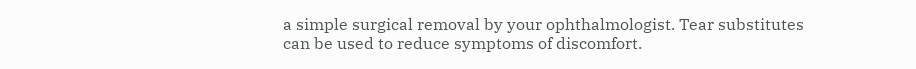a simple surgical removal by your ophthalmologist. Tear substitutes can be used to reduce symptoms of discomfort.